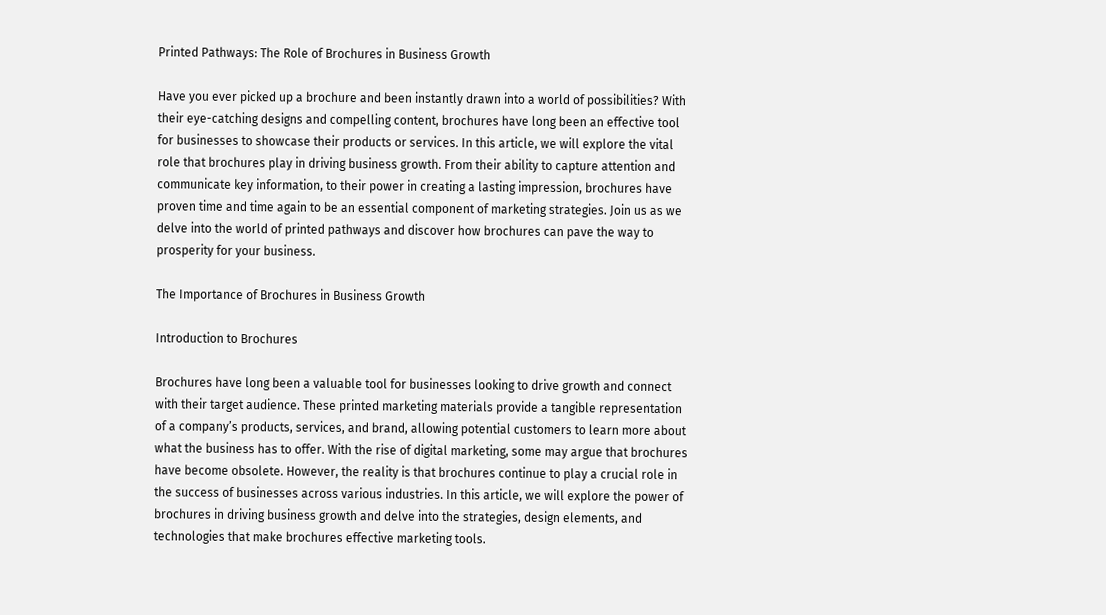Printed Pathways: The Role of Brochures in Business Growth

Have you ever picked up a brochure and been instantly drawn into a world of possibilities? With their eye-catching designs and compelling content, brochures have long been an effective tool for businesses to showcase their products or services. In this article, we will explore the vital role that brochures play in driving business growth. From their ability to capture attention and communicate key information, to their power in creating a lasting impression, brochures have proven time and time again to be an essential component of marketing strategies. Join us as we delve into the world of printed pathways and discover how brochures can pave the way to prosperity for your business.

The Importance of Brochures in Business Growth

Introduction to Brochures

Brochures have long been a valuable tool for businesses looking to drive growth and connect with their target audience. These printed marketing materials provide a tangible representation of a company’s products, services, and brand, allowing potential customers to learn more about what the business has to offer. With the rise of digital marketing, some may argue that brochures have become obsolete. However, the reality is that brochures continue to play a crucial role in the success of businesses across various industries. In this article, we will explore the power of brochures in driving business growth and delve into the strategies, design elements, and technologies that make brochures effective marketing tools.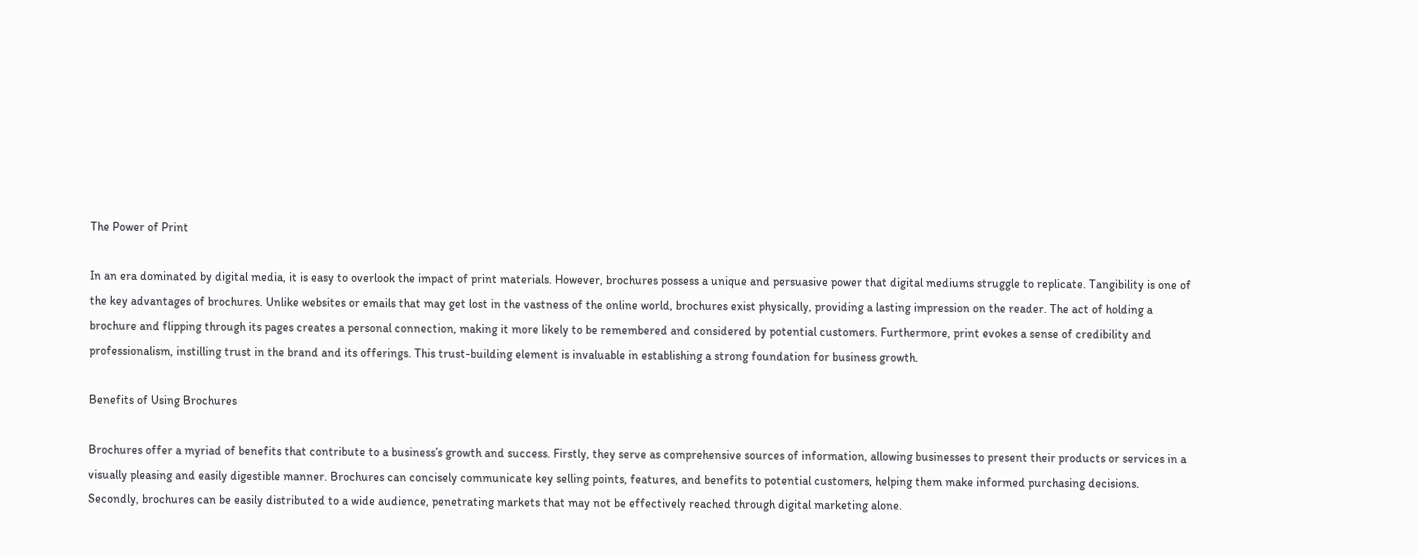The Power of Print

In an era dominated by digital media, it is easy to overlook the impact of print materials. However, brochures possess a unique and persuasive power that digital mediums struggle to replicate. Tangibility is one of the key advantages of brochures. Unlike websites or emails that may get lost in the vastness of the online world, brochures exist physically, providing a lasting impression on the reader. The act of holding a brochure and flipping through its pages creates a personal connection, making it more likely to be remembered and considered by potential customers. Furthermore, print evokes a sense of credibility and professionalism, instilling trust in the brand and its offerings. This trust-building element is invaluable in establishing a strong foundation for business growth.

Benefits of Using Brochures

Brochures offer a myriad of benefits that contribute to a business’s growth and success. Firstly, they serve as comprehensive sources of information, allowing businesses to present their products or services in a visually pleasing and easily digestible manner. Brochures can concisely communicate key selling points, features, and benefits to potential customers, helping them make informed purchasing decisions. Secondly, brochures can be easily distributed to a wide audience, penetrating markets that may not be effectively reached through digital marketing alone.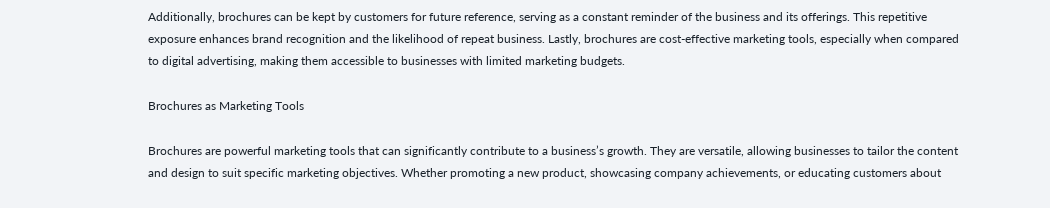Additionally, brochures can be kept by customers for future reference, serving as a constant reminder of the business and its offerings. This repetitive exposure enhances brand recognition and the likelihood of repeat business. Lastly, brochures are cost-effective marketing tools, especially when compared to digital advertising, making them accessible to businesses with limited marketing budgets.

Brochures as Marketing Tools

Brochures are powerful marketing tools that can significantly contribute to a business’s growth. They are versatile, allowing businesses to tailor the content and design to suit specific marketing objectives. Whether promoting a new product, showcasing company achievements, or educating customers about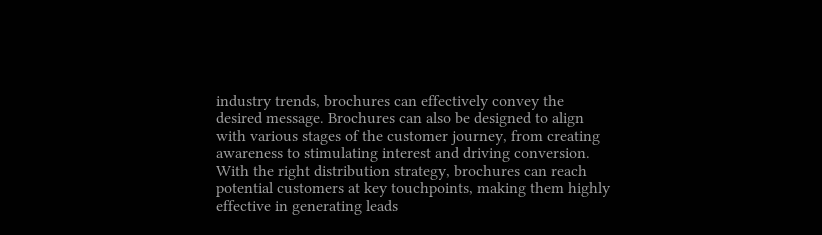industry trends, brochures can effectively convey the desired message. Brochures can also be designed to align with various stages of the customer journey, from creating awareness to stimulating interest and driving conversion. With the right distribution strategy, brochures can reach potential customers at key touchpoints, making them highly effective in generating leads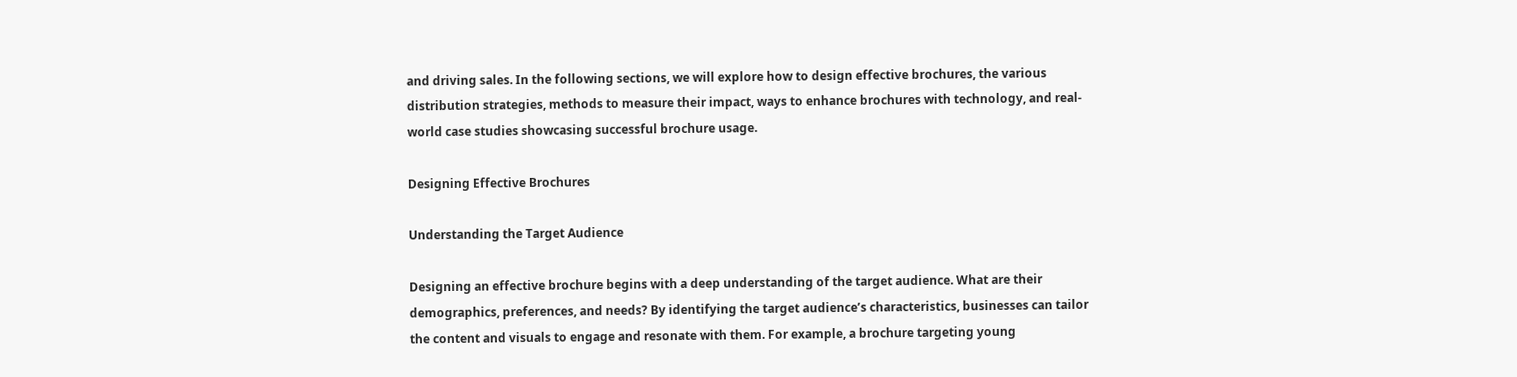and driving sales. In the following sections, we will explore how to design effective brochures, the various distribution strategies, methods to measure their impact, ways to enhance brochures with technology, and real-world case studies showcasing successful brochure usage.

Designing Effective Brochures

Understanding the Target Audience

Designing an effective brochure begins with a deep understanding of the target audience. What are their demographics, preferences, and needs? By identifying the target audience’s characteristics, businesses can tailor the content and visuals to engage and resonate with them. For example, a brochure targeting young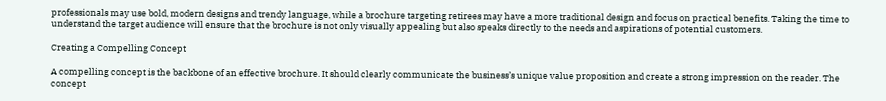professionals may use bold, modern designs and trendy language, while a brochure targeting retirees may have a more traditional design and focus on practical benefits. Taking the time to understand the target audience will ensure that the brochure is not only visually appealing but also speaks directly to the needs and aspirations of potential customers.

Creating a Compelling Concept

A compelling concept is the backbone of an effective brochure. It should clearly communicate the business’s unique value proposition and create a strong impression on the reader. The concept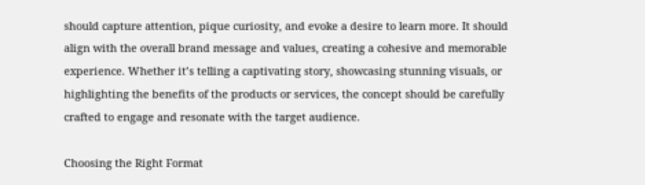should capture attention, pique curiosity, and evoke a desire to learn more. It should align with the overall brand message and values, creating a cohesive and memorable experience. Whether it’s telling a captivating story, showcasing stunning visuals, or highlighting the benefits of the products or services, the concept should be carefully crafted to engage and resonate with the target audience.

Choosing the Right Format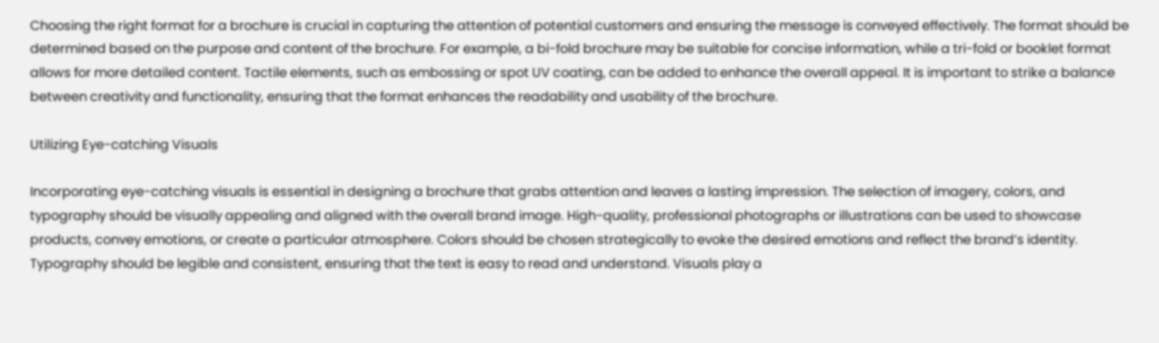Choosing the right format for a brochure is crucial in capturing the attention of potential customers and ensuring the message is conveyed effectively. The format should be determined based on the purpose and content of the brochure. For example, a bi-fold brochure may be suitable for concise information, while a tri-fold or booklet format allows for more detailed content. Tactile elements, such as embossing or spot UV coating, can be added to enhance the overall appeal. It is important to strike a balance between creativity and functionality, ensuring that the format enhances the readability and usability of the brochure.

Utilizing Eye-catching Visuals

Incorporating eye-catching visuals is essential in designing a brochure that grabs attention and leaves a lasting impression. The selection of imagery, colors, and typography should be visually appealing and aligned with the overall brand image. High-quality, professional photographs or illustrations can be used to showcase products, convey emotions, or create a particular atmosphere. Colors should be chosen strategically to evoke the desired emotions and reflect the brand’s identity. Typography should be legible and consistent, ensuring that the text is easy to read and understand. Visuals play a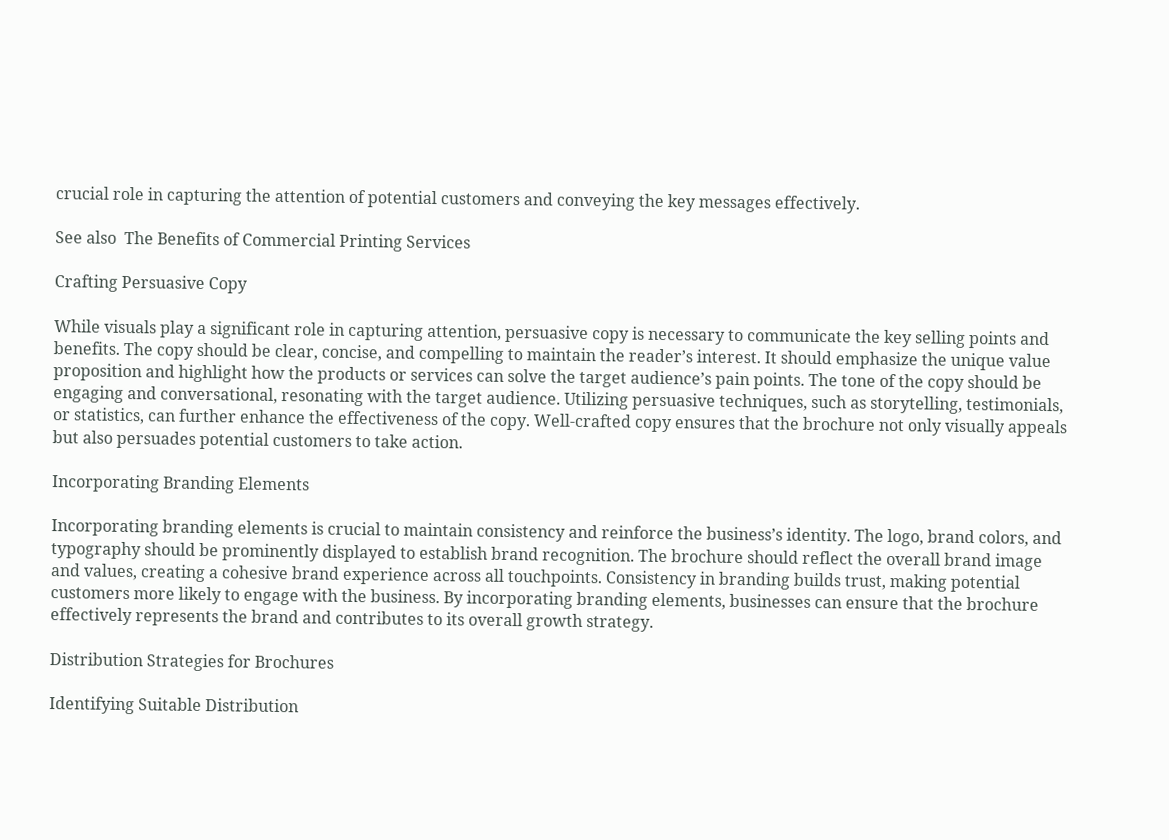crucial role in capturing the attention of potential customers and conveying the key messages effectively.

See also  The Benefits of Commercial Printing Services

Crafting Persuasive Copy

While visuals play a significant role in capturing attention, persuasive copy is necessary to communicate the key selling points and benefits. The copy should be clear, concise, and compelling to maintain the reader’s interest. It should emphasize the unique value proposition and highlight how the products or services can solve the target audience’s pain points. The tone of the copy should be engaging and conversational, resonating with the target audience. Utilizing persuasive techniques, such as storytelling, testimonials, or statistics, can further enhance the effectiveness of the copy. Well-crafted copy ensures that the brochure not only visually appeals but also persuades potential customers to take action.

Incorporating Branding Elements

Incorporating branding elements is crucial to maintain consistency and reinforce the business’s identity. The logo, brand colors, and typography should be prominently displayed to establish brand recognition. The brochure should reflect the overall brand image and values, creating a cohesive brand experience across all touchpoints. Consistency in branding builds trust, making potential customers more likely to engage with the business. By incorporating branding elements, businesses can ensure that the brochure effectively represents the brand and contributes to its overall growth strategy.

Distribution Strategies for Brochures

Identifying Suitable Distribution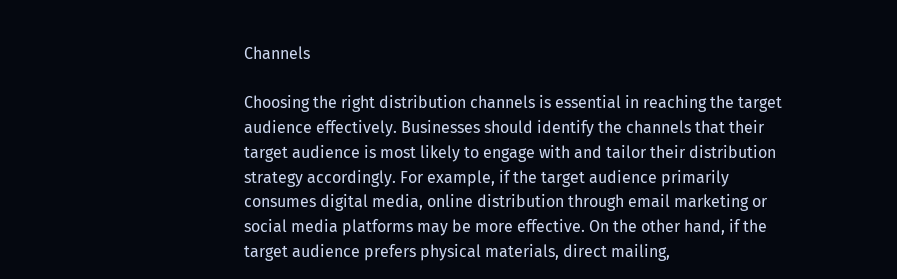Channels

Choosing the right distribution channels is essential in reaching the target audience effectively. Businesses should identify the channels that their target audience is most likely to engage with and tailor their distribution strategy accordingly. For example, if the target audience primarily consumes digital media, online distribution through email marketing or social media platforms may be more effective. On the other hand, if the target audience prefers physical materials, direct mailing,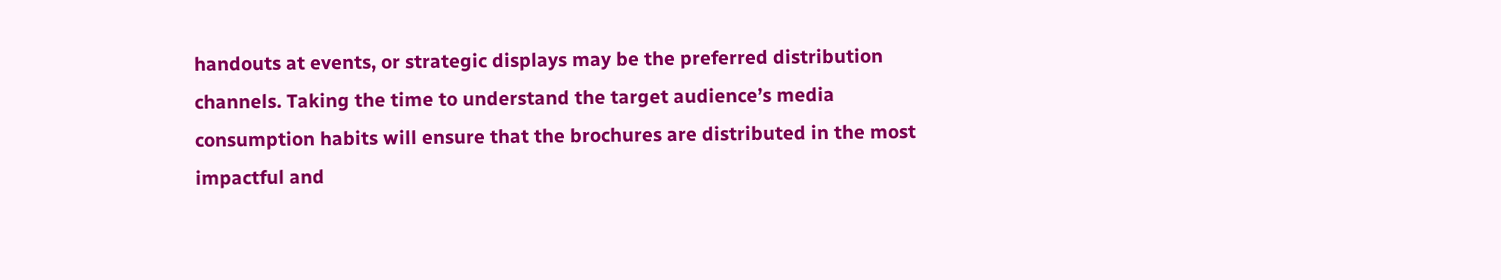handouts at events, or strategic displays may be the preferred distribution channels. Taking the time to understand the target audience’s media consumption habits will ensure that the brochures are distributed in the most impactful and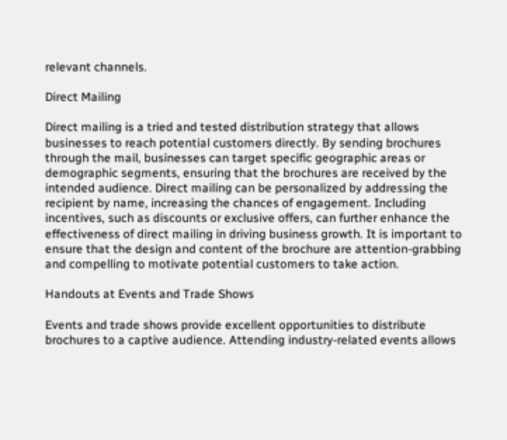relevant channels.

Direct Mailing

Direct mailing is a tried and tested distribution strategy that allows businesses to reach potential customers directly. By sending brochures through the mail, businesses can target specific geographic areas or demographic segments, ensuring that the brochures are received by the intended audience. Direct mailing can be personalized by addressing the recipient by name, increasing the chances of engagement. Including incentives, such as discounts or exclusive offers, can further enhance the effectiveness of direct mailing in driving business growth. It is important to ensure that the design and content of the brochure are attention-grabbing and compelling to motivate potential customers to take action.

Handouts at Events and Trade Shows

Events and trade shows provide excellent opportunities to distribute brochures to a captive audience. Attending industry-related events allows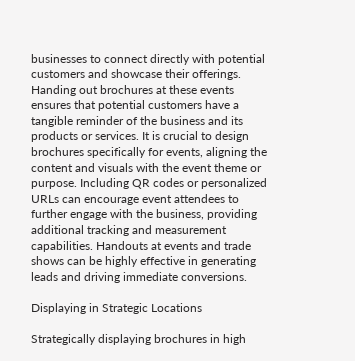businesses to connect directly with potential customers and showcase their offerings. Handing out brochures at these events ensures that potential customers have a tangible reminder of the business and its products or services. It is crucial to design brochures specifically for events, aligning the content and visuals with the event theme or purpose. Including QR codes or personalized URLs can encourage event attendees to further engage with the business, providing additional tracking and measurement capabilities. Handouts at events and trade shows can be highly effective in generating leads and driving immediate conversions.

Displaying in Strategic Locations

Strategically displaying brochures in high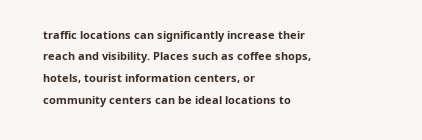traffic locations can significantly increase their reach and visibility. Places such as coffee shops, hotels, tourist information centers, or community centers can be ideal locations to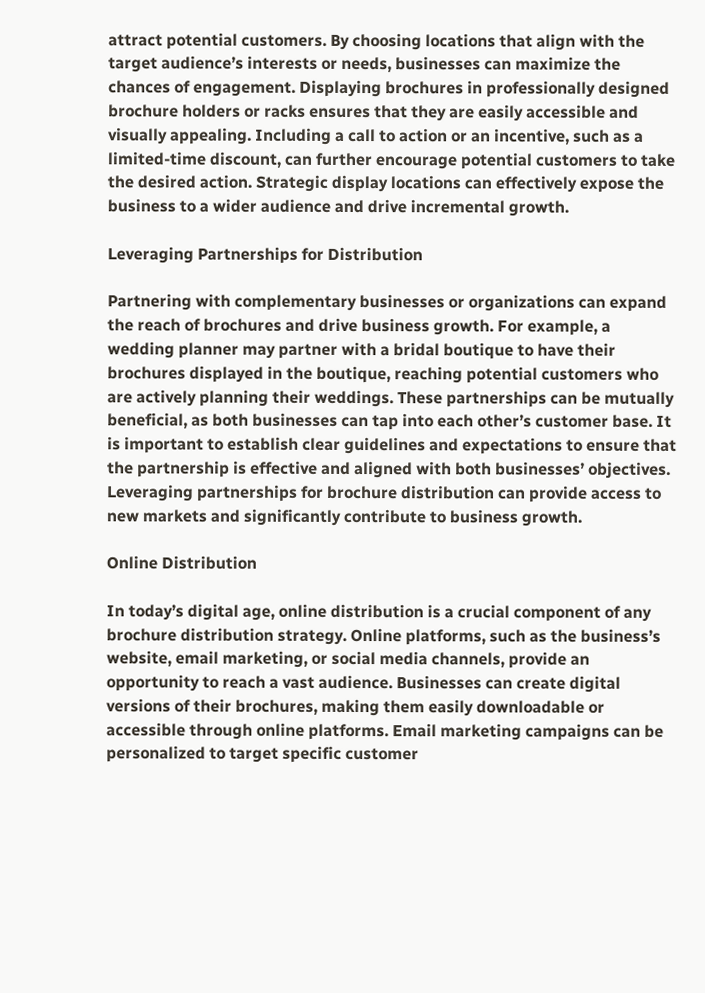attract potential customers. By choosing locations that align with the target audience’s interests or needs, businesses can maximize the chances of engagement. Displaying brochures in professionally designed brochure holders or racks ensures that they are easily accessible and visually appealing. Including a call to action or an incentive, such as a limited-time discount, can further encourage potential customers to take the desired action. Strategic display locations can effectively expose the business to a wider audience and drive incremental growth.

Leveraging Partnerships for Distribution

Partnering with complementary businesses or organizations can expand the reach of brochures and drive business growth. For example, a wedding planner may partner with a bridal boutique to have their brochures displayed in the boutique, reaching potential customers who are actively planning their weddings. These partnerships can be mutually beneficial, as both businesses can tap into each other’s customer base. It is important to establish clear guidelines and expectations to ensure that the partnership is effective and aligned with both businesses’ objectives. Leveraging partnerships for brochure distribution can provide access to new markets and significantly contribute to business growth.

Online Distribution

In today’s digital age, online distribution is a crucial component of any brochure distribution strategy. Online platforms, such as the business’s website, email marketing, or social media channels, provide an opportunity to reach a vast audience. Businesses can create digital versions of their brochures, making them easily downloadable or accessible through online platforms. Email marketing campaigns can be personalized to target specific customer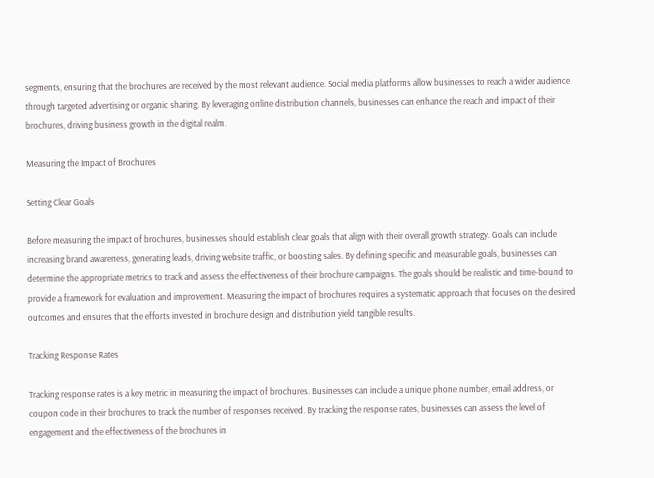segments, ensuring that the brochures are received by the most relevant audience. Social media platforms allow businesses to reach a wider audience through targeted advertising or organic sharing. By leveraging online distribution channels, businesses can enhance the reach and impact of their brochures, driving business growth in the digital realm.

Measuring the Impact of Brochures

Setting Clear Goals

Before measuring the impact of brochures, businesses should establish clear goals that align with their overall growth strategy. Goals can include increasing brand awareness, generating leads, driving website traffic, or boosting sales. By defining specific and measurable goals, businesses can determine the appropriate metrics to track and assess the effectiveness of their brochure campaigns. The goals should be realistic and time-bound to provide a framework for evaluation and improvement. Measuring the impact of brochures requires a systematic approach that focuses on the desired outcomes and ensures that the efforts invested in brochure design and distribution yield tangible results.

Tracking Response Rates

Tracking response rates is a key metric in measuring the impact of brochures. Businesses can include a unique phone number, email address, or coupon code in their brochures to track the number of responses received. By tracking the response rates, businesses can assess the level of engagement and the effectiveness of the brochures in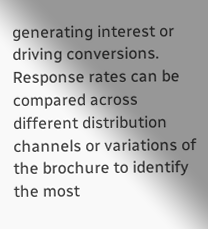generating interest or driving conversions. Response rates can be compared across different distribution channels or variations of the brochure to identify the most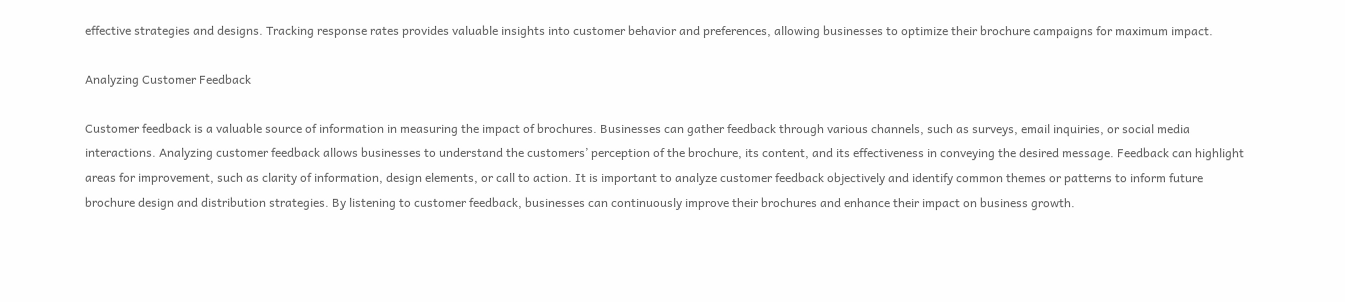effective strategies and designs. Tracking response rates provides valuable insights into customer behavior and preferences, allowing businesses to optimize their brochure campaigns for maximum impact.

Analyzing Customer Feedback

Customer feedback is a valuable source of information in measuring the impact of brochures. Businesses can gather feedback through various channels, such as surveys, email inquiries, or social media interactions. Analyzing customer feedback allows businesses to understand the customers’ perception of the brochure, its content, and its effectiveness in conveying the desired message. Feedback can highlight areas for improvement, such as clarity of information, design elements, or call to action. It is important to analyze customer feedback objectively and identify common themes or patterns to inform future brochure design and distribution strategies. By listening to customer feedback, businesses can continuously improve their brochures and enhance their impact on business growth.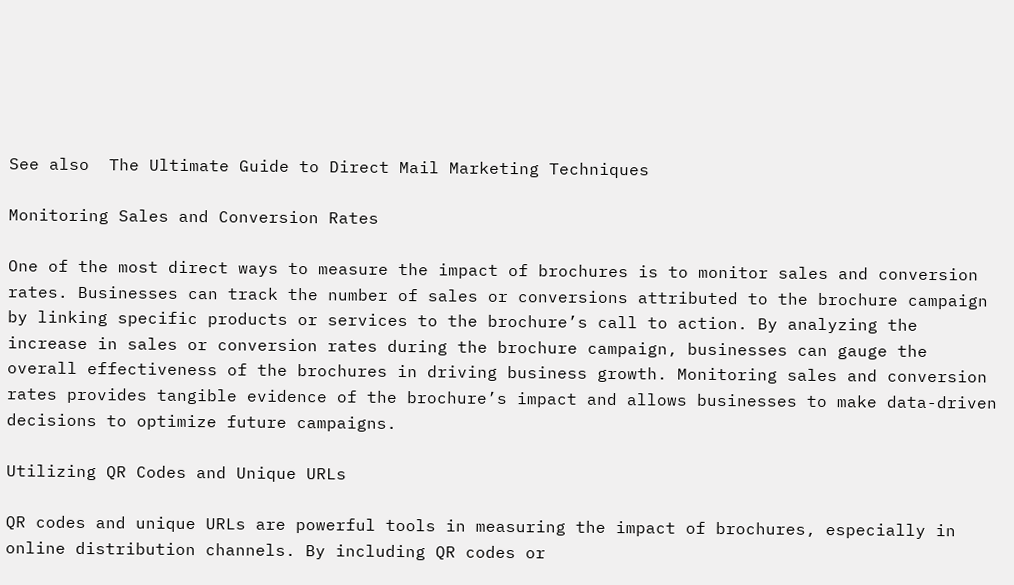See also  The Ultimate Guide to Direct Mail Marketing Techniques

Monitoring Sales and Conversion Rates

One of the most direct ways to measure the impact of brochures is to monitor sales and conversion rates. Businesses can track the number of sales or conversions attributed to the brochure campaign by linking specific products or services to the brochure’s call to action. By analyzing the increase in sales or conversion rates during the brochure campaign, businesses can gauge the overall effectiveness of the brochures in driving business growth. Monitoring sales and conversion rates provides tangible evidence of the brochure’s impact and allows businesses to make data-driven decisions to optimize future campaigns.

Utilizing QR Codes and Unique URLs

QR codes and unique URLs are powerful tools in measuring the impact of brochures, especially in online distribution channels. By including QR codes or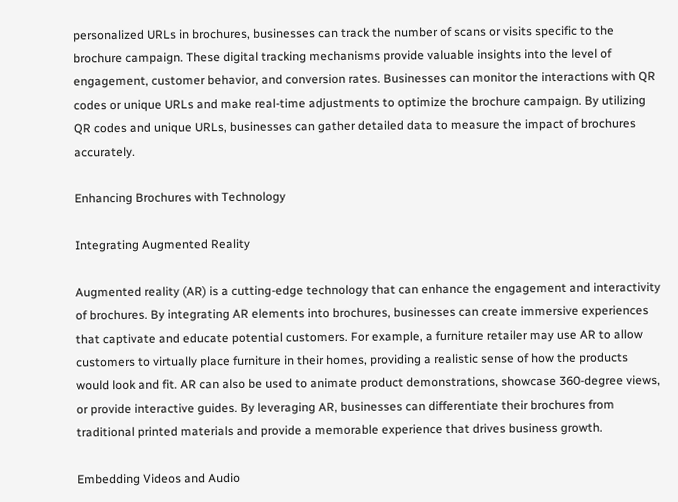personalized URLs in brochures, businesses can track the number of scans or visits specific to the brochure campaign. These digital tracking mechanisms provide valuable insights into the level of engagement, customer behavior, and conversion rates. Businesses can monitor the interactions with QR codes or unique URLs and make real-time adjustments to optimize the brochure campaign. By utilizing QR codes and unique URLs, businesses can gather detailed data to measure the impact of brochures accurately.

Enhancing Brochures with Technology

Integrating Augmented Reality

Augmented reality (AR) is a cutting-edge technology that can enhance the engagement and interactivity of brochures. By integrating AR elements into brochures, businesses can create immersive experiences that captivate and educate potential customers. For example, a furniture retailer may use AR to allow customers to virtually place furniture in their homes, providing a realistic sense of how the products would look and fit. AR can also be used to animate product demonstrations, showcase 360-degree views, or provide interactive guides. By leveraging AR, businesses can differentiate their brochures from traditional printed materials and provide a memorable experience that drives business growth.

Embedding Videos and Audio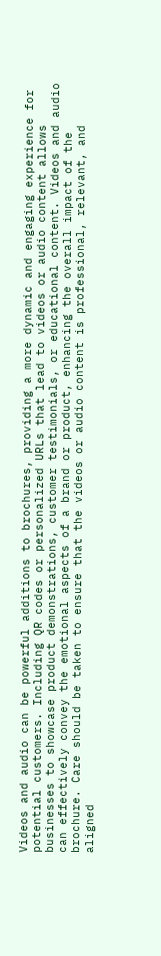Videos and audio can be powerful additions to brochures, providing a more dynamic and engaging experience for potential customers. Including QR codes or personalized URLs that lead to videos or audio content allows businesses to showcase product demonstrations, customer testimonials, or educational content. Videos and audio can effectively convey the emotional aspects of a brand or product, enhancing the overall impact of the brochure. Care should be taken to ensure that the videos or audio content is professional, relevant, and aligned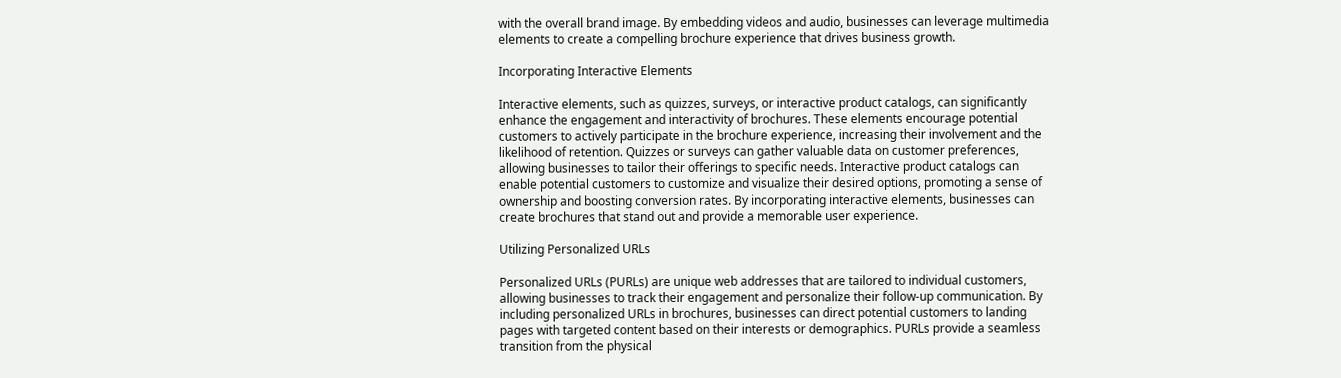with the overall brand image. By embedding videos and audio, businesses can leverage multimedia elements to create a compelling brochure experience that drives business growth.

Incorporating Interactive Elements

Interactive elements, such as quizzes, surveys, or interactive product catalogs, can significantly enhance the engagement and interactivity of brochures. These elements encourage potential customers to actively participate in the brochure experience, increasing their involvement and the likelihood of retention. Quizzes or surveys can gather valuable data on customer preferences, allowing businesses to tailor their offerings to specific needs. Interactive product catalogs can enable potential customers to customize and visualize their desired options, promoting a sense of ownership and boosting conversion rates. By incorporating interactive elements, businesses can create brochures that stand out and provide a memorable user experience.

Utilizing Personalized URLs

Personalized URLs (PURLs) are unique web addresses that are tailored to individual customers, allowing businesses to track their engagement and personalize their follow-up communication. By including personalized URLs in brochures, businesses can direct potential customers to landing pages with targeted content based on their interests or demographics. PURLs provide a seamless transition from the physical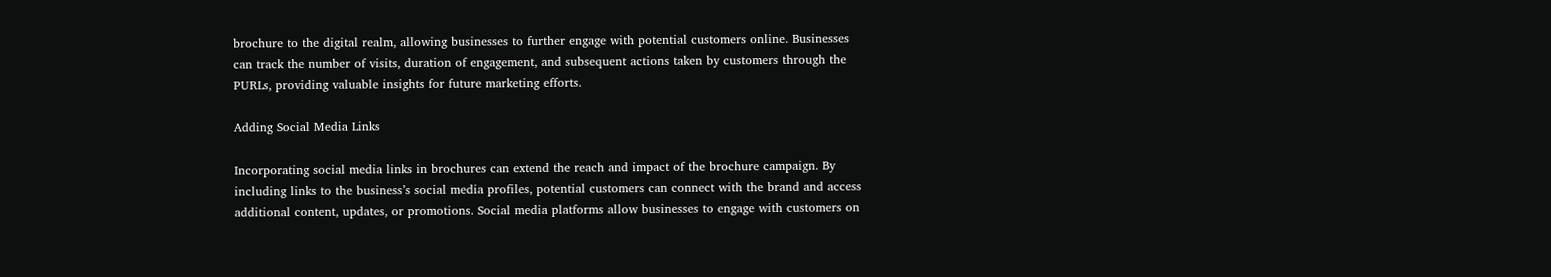brochure to the digital realm, allowing businesses to further engage with potential customers online. Businesses can track the number of visits, duration of engagement, and subsequent actions taken by customers through the PURLs, providing valuable insights for future marketing efforts.

Adding Social Media Links

Incorporating social media links in brochures can extend the reach and impact of the brochure campaign. By including links to the business’s social media profiles, potential customers can connect with the brand and access additional content, updates, or promotions. Social media platforms allow businesses to engage with customers on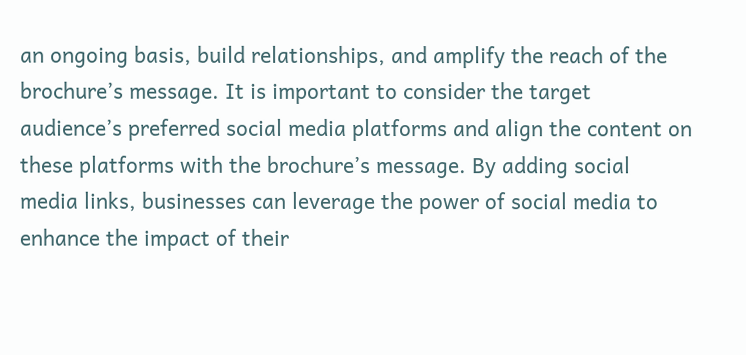an ongoing basis, build relationships, and amplify the reach of the brochure’s message. It is important to consider the target audience’s preferred social media platforms and align the content on these platforms with the brochure’s message. By adding social media links, businesses can leverage the power of social media to enhance the impact of their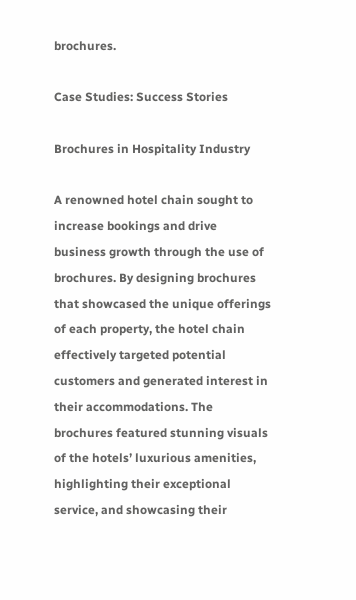brochures.

Case Studies: Success Stories

Brochures in Hospitality Industry

A renowned hotel chain sought to increase bookings and drive business growth through the use of brochures. By designing brochures that showcased the unique offerings of each property, the hotel chain effectively targeted potential customers and generated interest in their accommodations. The brochures featured stunning visuals of the hotels’ luxurious amenities, highlighting their exceptional service, and showcasing their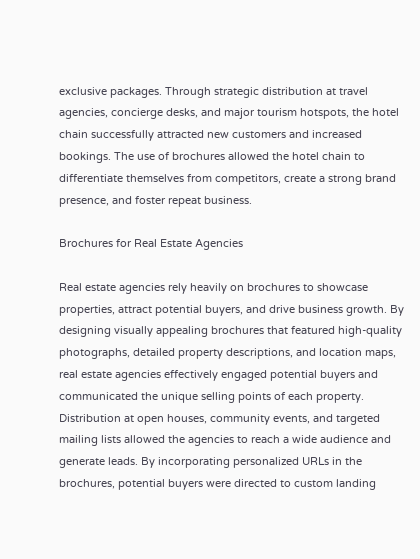exclusive packages. Through strategic distribution at travel agencies, concierge desks, and major tourism hotspots, the hotel chain successfully attracted new customers and increased bookings. The use of brochures allowed the hotel chain to differentiate themselves from competitors, create a strong brand presence, and foster repeat business.

Brochures for Real Estate Agencies

Real estate agencies rely heavily on brochures to showcase properties, attract potential buyers, and drive business growth. By designing visually appealing brochures that featured high-quality photographs, detailed property descriptions, and location maps, real estate agencies effectively engaged potential buyers and communicated the unique selling points of each property. Distribution at open houses, community events, and targeted mailing lists allowed the agencies to reach a wide audience and generate leads. By incorporating personalized URLs in the brochures, potential buyers were directed to custom landing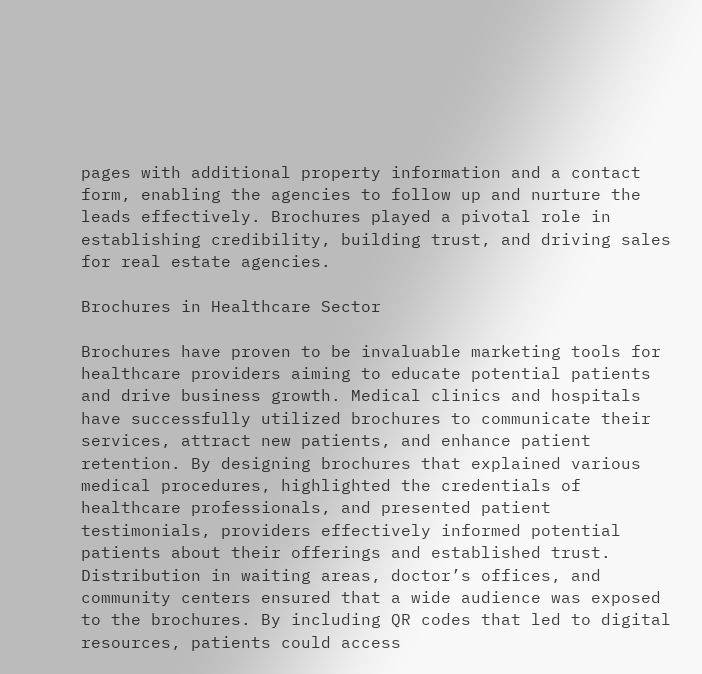pages with additional property information and a contact form, enabling the agencies to follow up and nurture the leads effectively. Brochures played a pivotal role in establishing credibility, building trust, and driving sales for real estate agencies.

Brochures in Healthcare Sector

Brochures have proven to be invaluable marketing tools for healthcare providers aiming to educate potential patients and drive business growth. Medical clinics and hospitals have successfully utilized brochures to communicate their services, attract new patients, and enhance patient retention. By designing brochures that explained various medical procedures, highlighted the credentials of healthcare professionals, and presented patient testimonials, providers effectively informed potential patients about their offerings and established trust. Distribution in waiting areas, doctor’s offices, and community centers ensured that a wide audience was exposed to the brochures. By including QR codes that led to digital resources, patients could access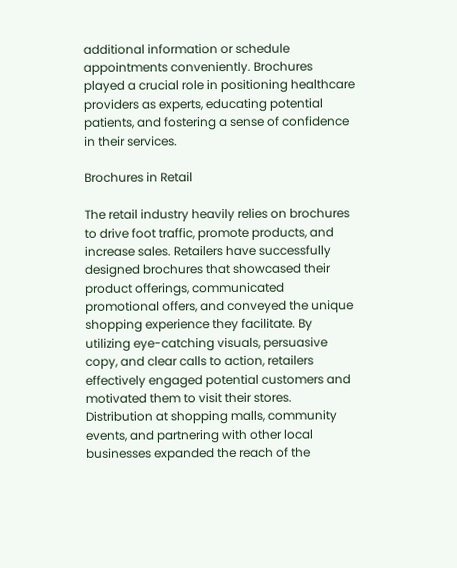additional information or schedule appointments conveniently. Brochures played a crucial role in positioning healthcare providers as experts, educating potential patients, and fostering a sense of confidence in their services.

Brochures in Retail

The retail industry heavily relies on brochures to drive foot traffic, promote products, and increase sales. Retailers have successfully designed brochures that showcased their product offerings, communicated promotional offers, and conveyed the unique shopping experience they facilitate. By utilizing eye-catching visuals, persuasive copy, and clear calls to action, retailers effectively engaged potential customers and motivated them to visit their stores. Distribution at shopping malls, community events, and partnering with other local businesses expanded the reach of the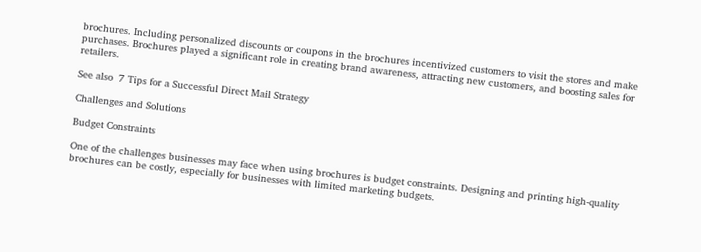brochures. Including personalized discounts or coupons in the brochures incentivized customers to visit the stores and make purchases. Brochures played a significant role in creating brand awareness, attracting new customers, and boosting sales for retailers.

See also  7 Tips for a Successful Direct Mail Strategy

Challenges and Solutions

Budget Constraints

One of the challenges businesses may face when using brochures is budget constraints. Designing and printing high-quality brochures can be costly, especially for businesses with limited marketing budgets.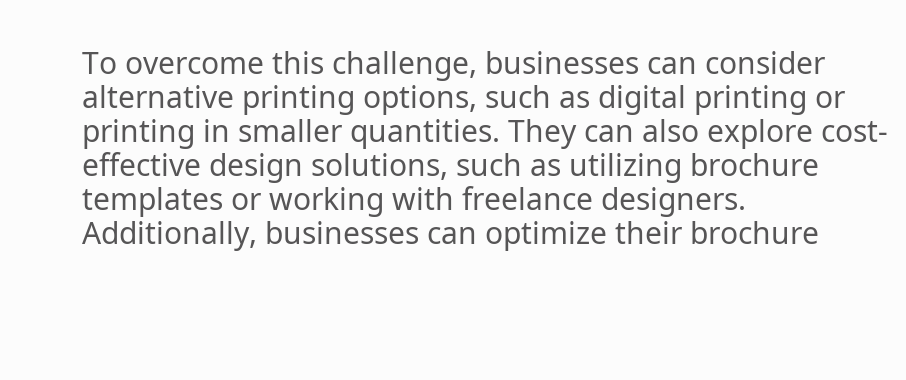To overcome this challenge, businesses can consider alternative printing options, such as digital printing or printing in smaller quantities. They can also explore cost-effective design solutions, such as utilizing brochure templates or working with freelance designers. Additionally, businesses can optimize their brochure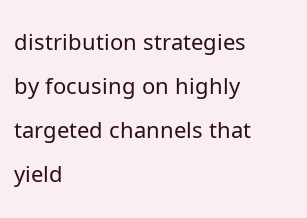distribution strategies by focusing on highly targeted channels that yield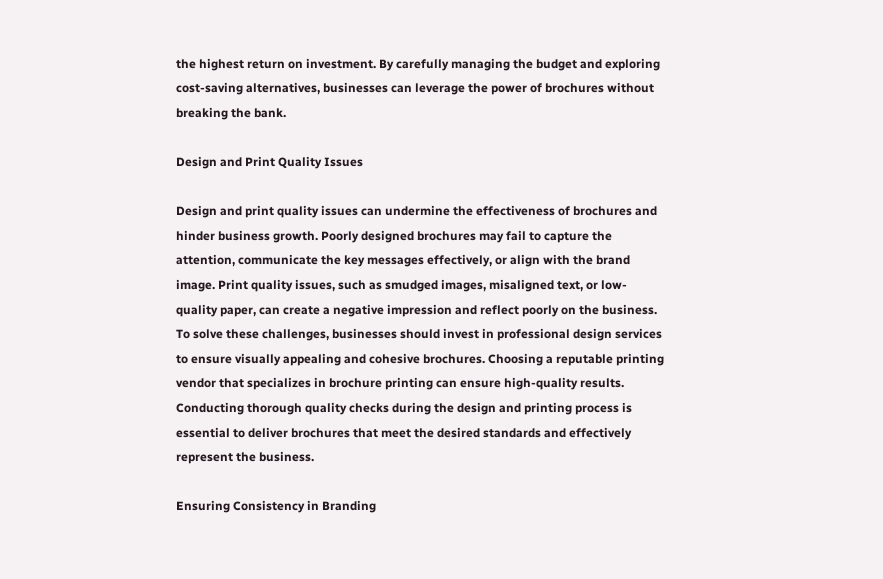the highest return on investment. By carefully managing the budget and exploring cost-saving alternatives, businesses can leverage the power of brochures without breaking the bank.

Design and Print Quality Issues

Design and print quality issues can undermine the effectiveness of brochures and hinder business growth. Poorly designed brochures may fail to capture the attention, communicate the key messages effectively, or align with the brand image. Print quality issues, such as smudged images, misaligned text, or low-quality paper, can create a negative impression and reflect poorly on the business. To solve these challenges, businesses should invest in professional design services to ensure visually appealing and cohesive brochures. Choosing a reputable printing vendor that specializes in brochure printing can ensure high-quality results. Conducting thorough quality checks during the design and printing process is essential to deliver brochures that meet the desired standards and effectively represent the business.

Ensuring Consistency in Branding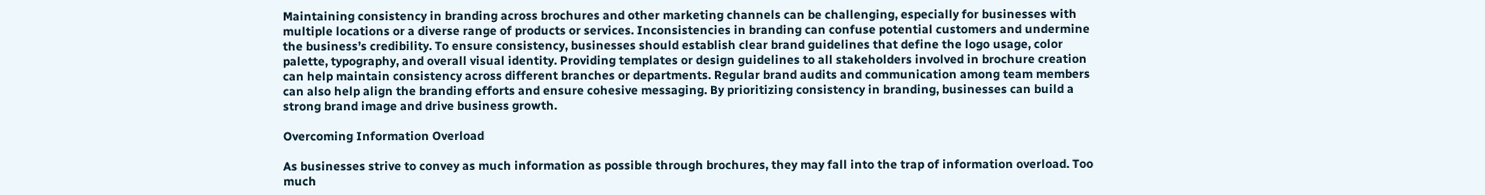Maintaining consistency in branding across brochures and other marketing channels can be challenging, especially for businesses with multiple locations or a diverse range of products or services. Inconsistencies in branding can confuse potential customers and undermine the business’s credibility. To ensure consistency, businesses should establish clear brand guidelines that define the logo usage, color palette, typography, and overall visual identity. Providing templates or design guidelines to all stakeholders involved in brochure creation can help maintain consistency across different branches or departments. Regular brand audits and communication among team members can also help align the branding efforts and ensure cohesive messaging. By prioritizing consistency in branding, businesses can build a strong brand image and drive business growth.

Overcoming Information Overload

As businesses strive to convey as much information as possible through brochures, they may fall into the trap of information overload. Too much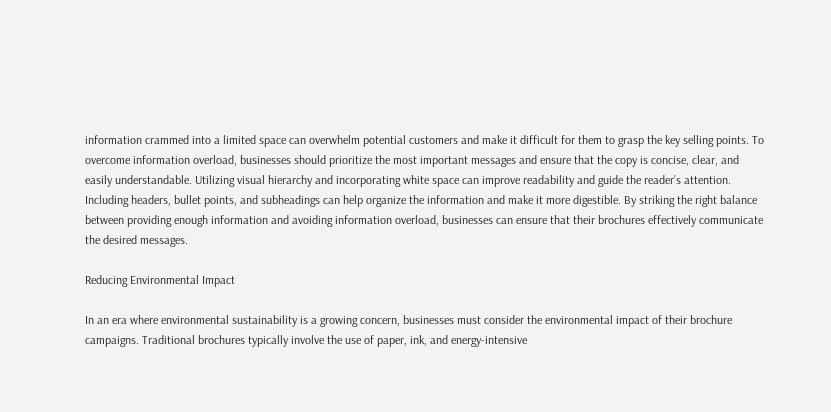information crammed into a limited space can overwhelm potential customers and make it difficult for them to grasp the key selling points. To overcome information overload, businesses should prioritize the most important messages and ensure that the copy is concise, clear, and easily understandable. Utilizing visual hierarchy and incorporating white space can improve readability and guide the reader’s attention. Including headers, bullet points, and subheadings can help organize the information and make it more digestible. By striking the right balance between providing enough information and avoiding information overload, businesses can ensure that their brochures effectively communicate the desired messages.

Reducing Environmental Impact

In an era where environmental sustainability is a growing concern, businesses must consider the environmental impact of their brochure campaigns. Traditional brochures typically involve the use of paper, ink, and energy-intensive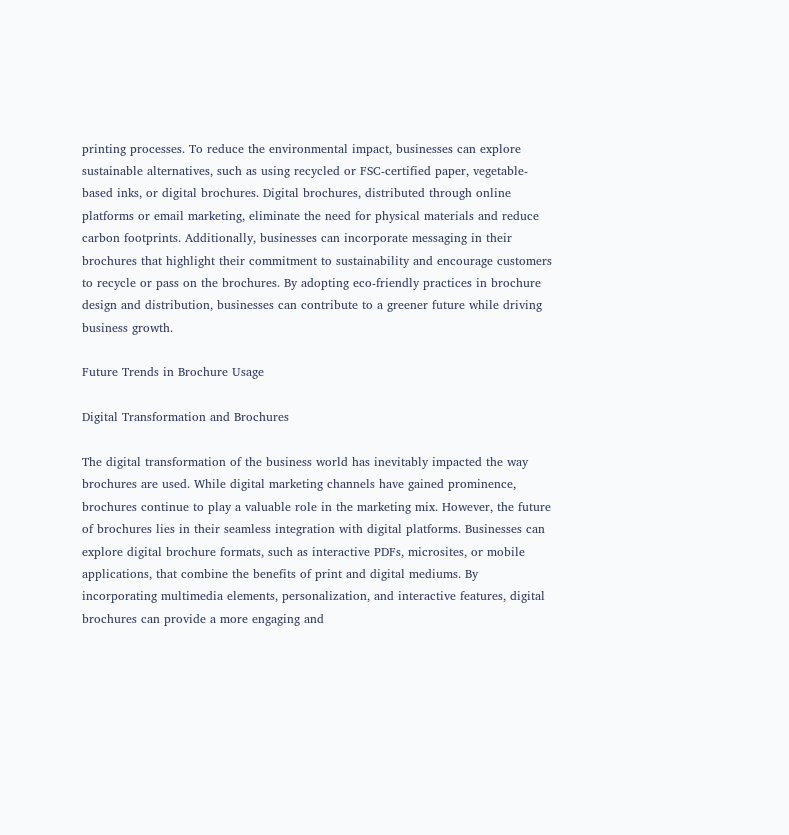printing processes. To reduce the environmental impact, businesses can explore sustainable alternatives, such as using recycled or FSC-certified paper, vegetable-based inks, or digital brochures. Digital brochures, distributed through online platforms or email marketing, eliminate the need for physical materials and reduce carbon footprints. Additionally, businesses can incorporate messaging in their brochures that highlight their commitment to sustainability and encourage customers to recycle or pass on the brochures. By adopting eco-friendly practices in brochure design and distribution, businesses can contribute to a greener future while driving business growth.

Future Trends in Brochure Usage

Digital Transformation and Brochures

The digital transformation of the business world has inevitably impacted the way brochures are used. While digital marketing channels have gained prominence, brochures continue to play a valuable role in the marketing mix. However, the future of brochures lies in their seamless integration with digital platforms. Businesses can explore digital brochure formats, such as interactive PDFs, microsites, or mobile applications, that combine the benefits of print and digital mediums. By incorporating multimedia elements, personalization, and interactive features, digital brochures can provide a more engaging and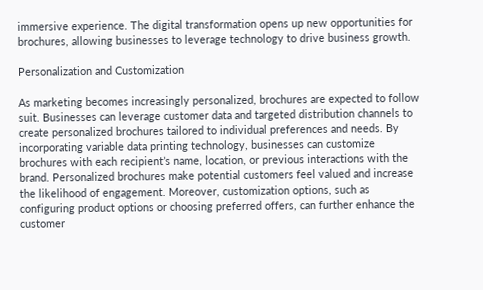immersive experience. The digital transformation opens up new opportunities for brochures, allowing businesses to leverage technology to drive business growth.

Personalization and Customization

As marketing becomes increasingly personalized, brochures are expected to follow suit. Businesses can leverage customer data and targeted distribution channels to create personalized brochures tailored to individual preferences and needs. By incorporating variable data printing technology, businesses can customize brochures with each recipient’s name, location, or previous interactions with the brand. Personalized brochures make potential customers feel valued and increase the likelihood of engagement. Moreover, customization options, such as configuring product options or choosing preferred offers, can further enhance the customer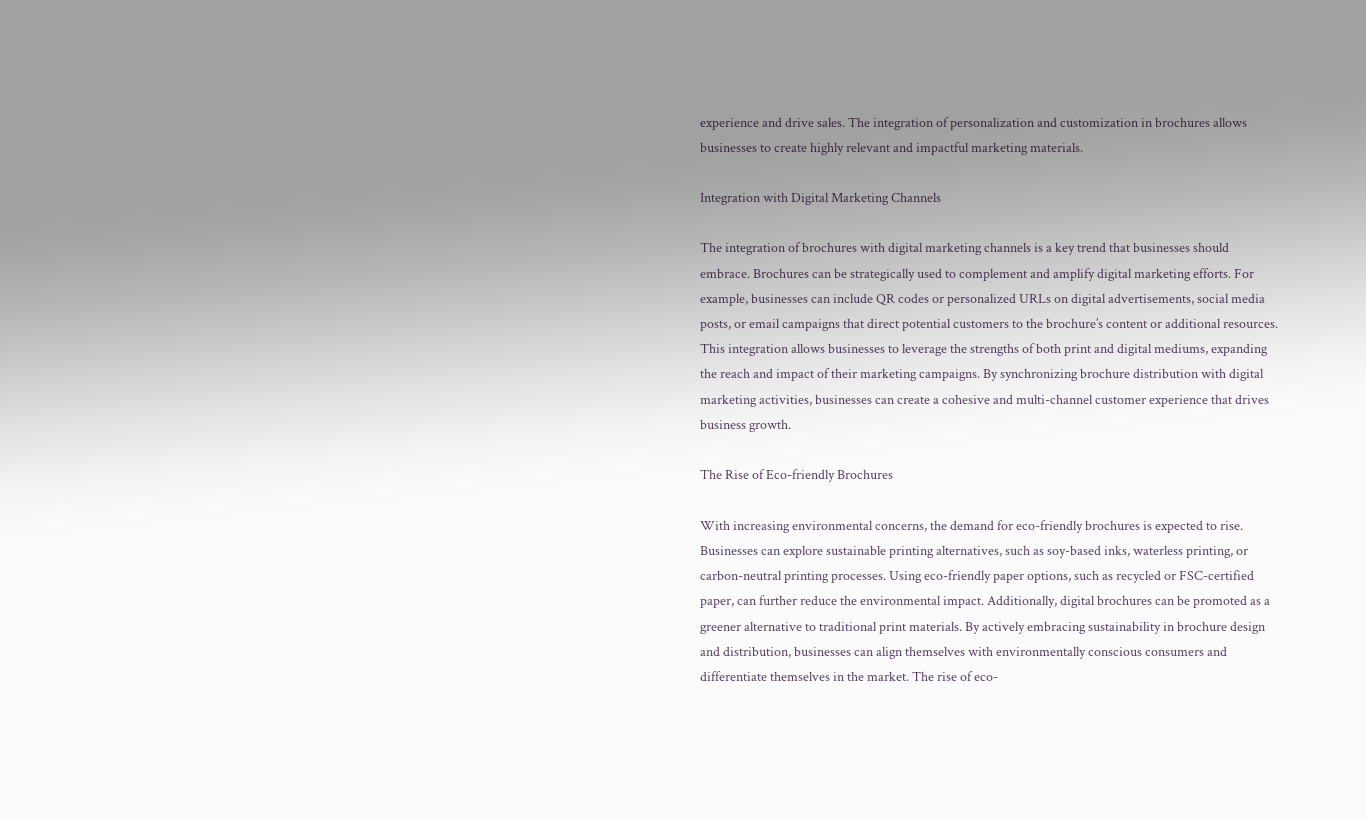experience and drive sales. The integration of personalization and customization in brochures allows businesses to create highly relevant and impactful marketing materials.

Integration with Digital Marketing Channels

The integration of brochures with digital marketing channels is a key trend that businesses should embrace. Brochures can be strategically used to complement and amplify digital marketing efforts. For example, businesses can include QR codes or personalized URLs on digital advertisements, social media posts, or email campaigns that direct potential customers to the brochure’s content or additional resources. This integration allows businesses to leverage the strengths of both print and digital mediums, expanding the reach and impact of their marketing campaigns. By synchronizing brochure distribution with digital marketing activities, businesses can create a cohesive and multi-channel customer experience that drives business growth.

The Rise of Eco-friendly Brochures

With increasing environmental concerns, the demand for eco-friendly brochures is expected to rise. Businesses can explore sustainable printing alternatives, such as soy-based inks, waterless printing, or carbon-neutral printing processes. Using eco-friendly paper options, such as recycled or FSC-certified paper, can further reduce the environmental impact. Additionally, digital brochures can be promoted as a greener alternative to traditional print materials. By actively embracing sustainability in brochure design and distribution, businesses can align themselves with environmentally conscious consumers and differentiate themselves in the market. The rise of eco-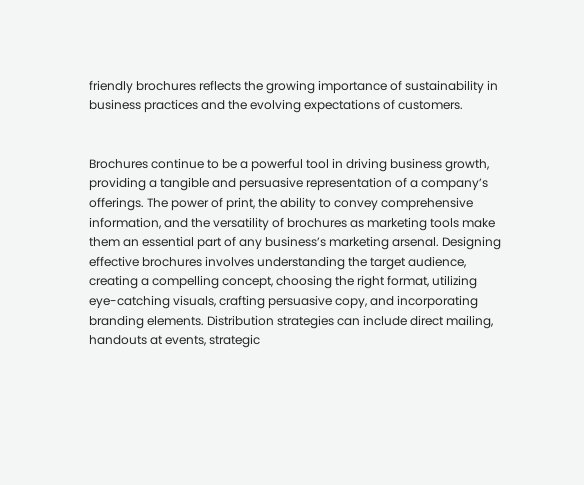friendly brochures reflects the growing importance of sustainability in business practices and the evolving expectations of customers.


Brochures continue to be a powerful tool in driving business growth, providing a tangible and persuasive representation of a company’s offerings. The power of print, the ability to convey comprehensive information, and the versatility of brochures as marketing tools make them an essential part of any business’s marketing arsenal. Designing effective brochures involves understanding the target audience, creating a compelling concept, choosing the right format, utilizing eye-catching visuals, crafting persuasive copy, and incorporating branding elements. Distribution strategies can include direct mailing, handouts at events, strategic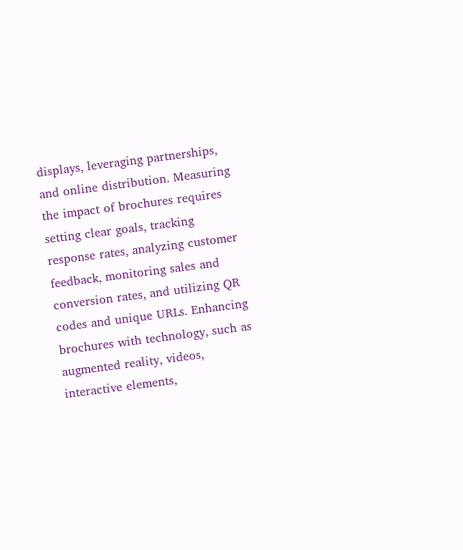displays, leveraging partnerships, and online distribution. Measuring the impact of brochures requires setting clear goals, tracking response rates, analyzing customer feedback, monitoring sales and conversion rates, and utilizing QR codes and unique URLs. Enhancing brochures with technology, such as augmented reality, videos, interactive elements,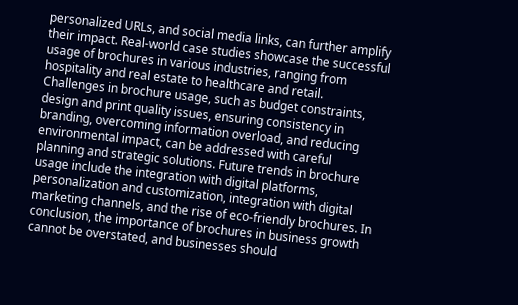personalized URLs, and social media links, can further amplify their impact. Real-world case studies showcase the successful usage of brochures in various industries, ranging from hospitality and real estate to healthcare and retail. Challenges in brochure usage, such as budget constraints, design and print quality issues, ensuring consistency in branding, overcoming information overload, and reducing environmental impact, can be addressed with careful planning and strategic solutions. Future trends in brochure usage include the integration with digital platforms, personalization and customization, integration with digital marketing channels, and the rise of eco-friendly brochures. In conclusion, the importance of brochures in business growth cannot be overstated, and businesses should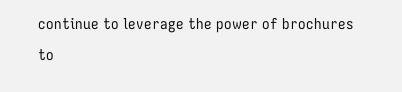continue to leverage the power of brochures to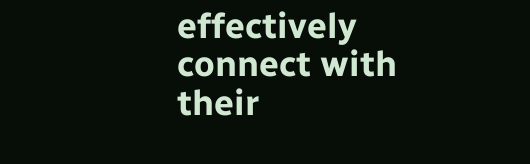effectively connect with their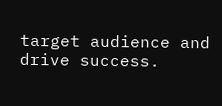target audience and drive success.